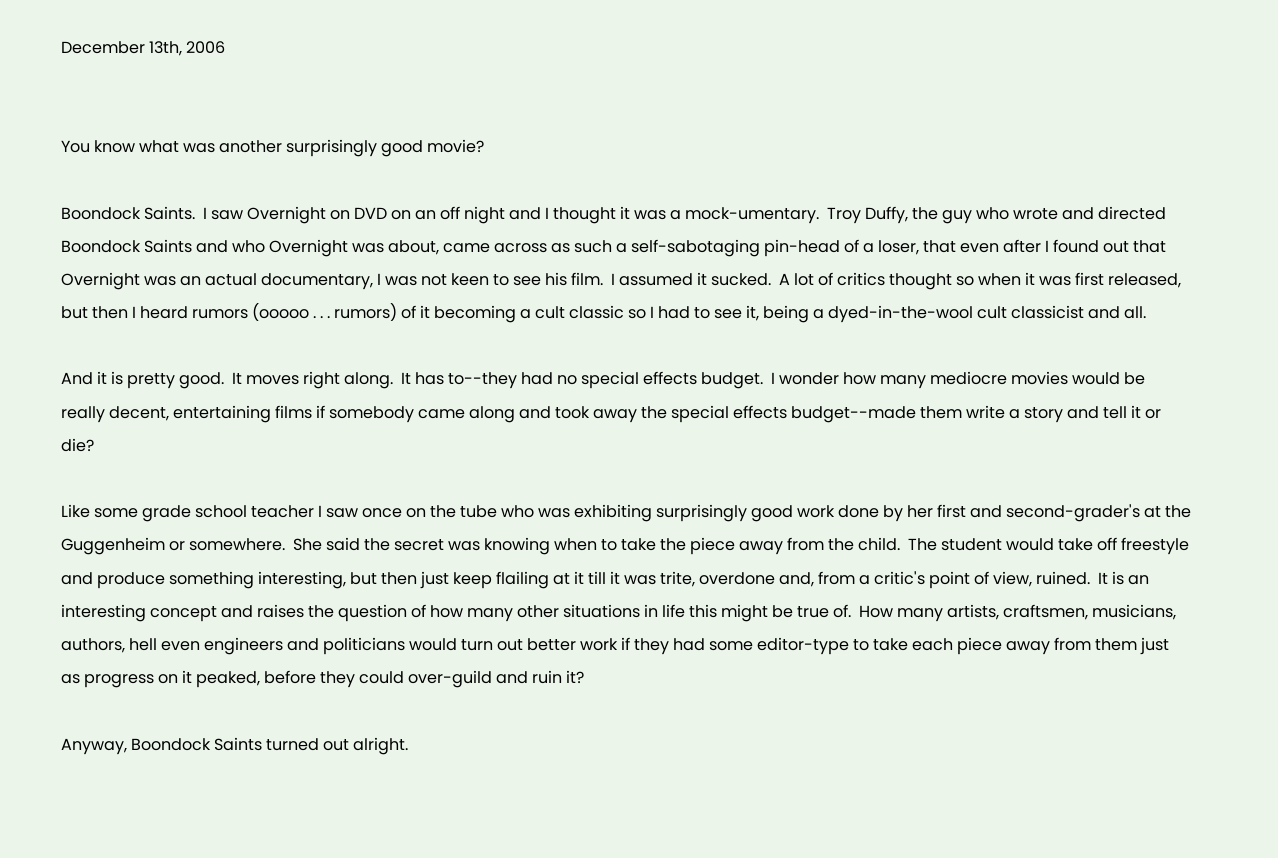December 13th, 2006


You know what was another surprisingly good movie?

Boondock Saints.  I saw Overnight on DVD on an off night and I thought it was a mock-umentary.  Troy Duffy, the guy who wrote and directed Boondock Saints and who Overnight was about, came across as such a self-sabotaging pin-head of a loser, that even after I found out that Overnight was an actual documentary, I was not keen to see his film.  I assumed it sucked.  A lot of critics thought so when it was first released, but then I heard rumors (ooooo . . . rumors) of it becoming a cult classic so I had to see it, being a dyed-in-the-wool cult classicist and all.

And it is pretty good.  It moves right along.  It has to--they had no special effects budget.  I wonder how many mediocre movies would be really decent, entertaining films if somebody came along and took away the special effects budget--made them write a story and tell it or die?

Like some grade school teacher I saw once on the tube who was exhibiting surprisingly good work done by her first and second-grader's at the Guggenheim or somewhere.  She said the secret was knowing when to take the piece away from the child.  The student would take off freestyle and produce something interesting, but then just keep flailing at it till it was trite, overdone and, from a critic's point of view, ruined.  It is an interesting concept and raises the question of how many other situations in life this might be true of.  How many artists, craftsmen, musicians, authors, hell even engineers and politicians would turn out better work if they had some editor-type to take each piece away from them just as progress on it peaked, before they could over-guild and ruin it?

Anyway, Boondock Saints turned out alright.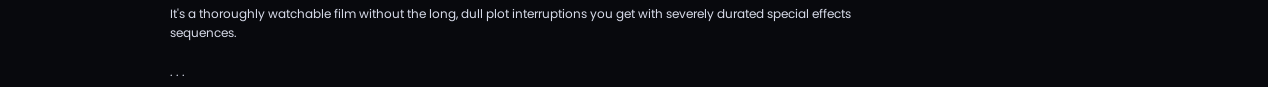It's a thoroughly watchable film without the long, dull plot interruptions you get with severely durated special effects sequences.

. . .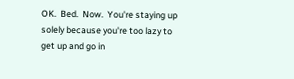OK.  Bed.  Now.  You're staying up solely because you're too lazy to get up and go in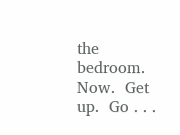the bedroom.  Now.  Get up.  Go . . .